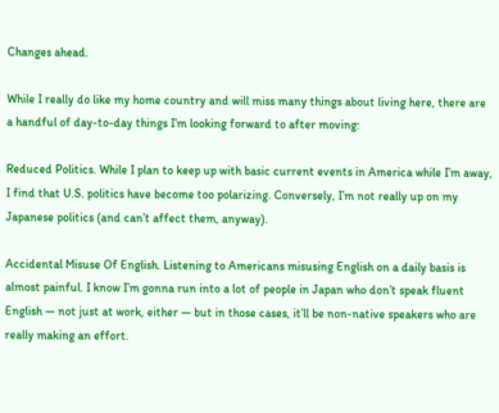Changes ahead.

While I really do like my home country and will miss many things about living here, there are a handful of day-to-day things I’m looking forward to after moving:

Reduced Politics. While I plan to keep up with basic current events in America while I’m away, I find that U.S. politics have become too polarizing. Conversely, I’m not really up on my Japanese politics (and can’t affect them, anyway).

Accidental Misuse Of English. Listening to Americans misusing English on a daily basis is almost painful. I know I’m gonna run into a lot of people in Japan who don’t speak fluent English — not just at work, either — but in those cases, it’ll be non-native speakers who are really making an effort.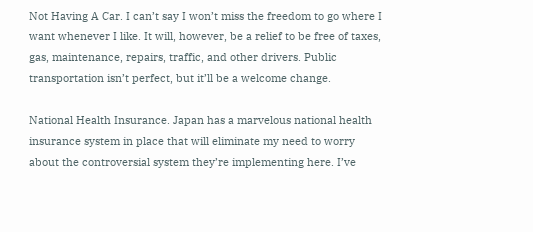Not Having A Car. I can’t say I won’t miss the freedom to go where I want whenever I like. It will, however, be a relief to be free of taxes, gas, maintenance, repairs, traffic, and other drivers. Public transportation isn’t perfect, but it’ll be a welcome change.

National Health Insurance. Japan has a marvelous national health insurance system in place that will eliminate my need to worry about the controversial system they’re implementing here. I’ve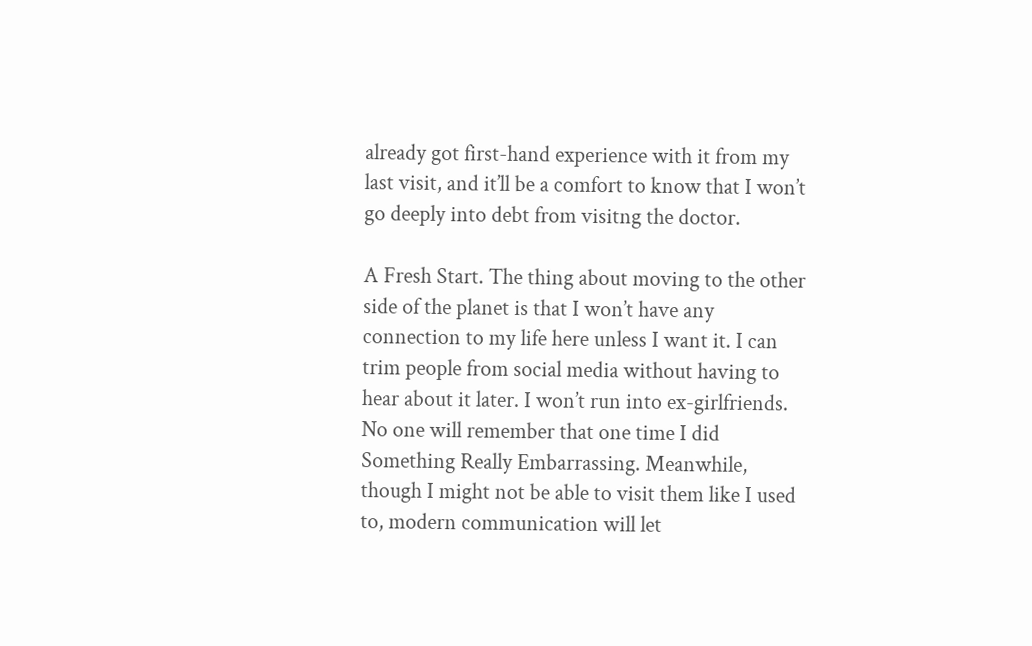already got first-hand experience with it from my last visit, and it’ll be a comfort to know that I won’t go deeply into debt from visitng the doctor.

A Fresh Start. The thing about moving to the other side of the planet is that I won’t have any connection to my life here unless I want it. I can trim people from social media without having to hear about it later. I won’t run into ex-girlfriends. No one will remember that one time I did Something Really Embarrassing. Meanwhile, though I might not be able to visit them like I used to, modern communication will let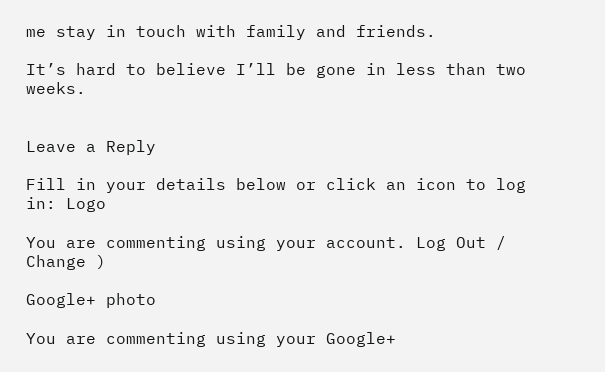me stay in touch with family and friends.

It’s hard to believe I’ll be gone in less than two weeks.


Leave a Reply

Fill in your details below or click an icon to log in: Logo

You are commenting using your account. Log Out /  Change )

Google+ photo

You are commenting using your Google+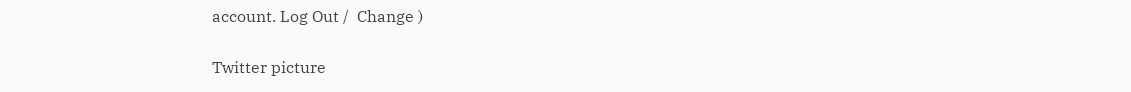account. Log Out /  Change )

Twitter picture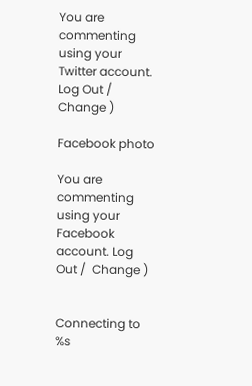You are commenting using your Twitter account. Log Out /  Change )

Facebook photo

You are commenting using your Facebook account. Log Out /  Change )


Connecting to %s